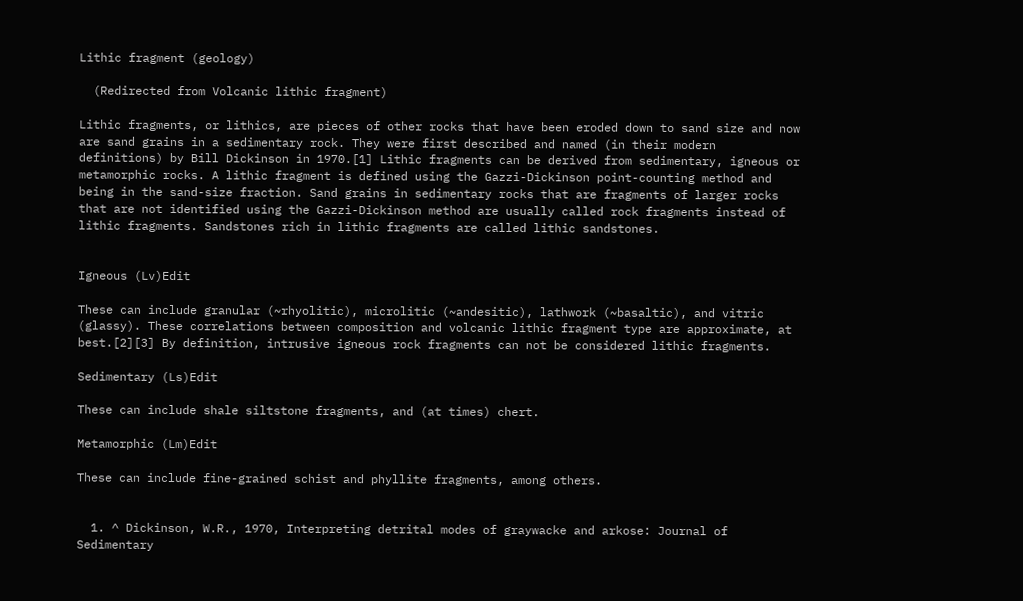Lithic fragment (geology)

  (Redirected from Volcanic lithic fragment)

Lithic fragments, or lithics, are pieces of other rocks that have been eroded down to sand size and now are sand grains in a sedimentary rock. They were first described and named (in their modern definitions) by Bill Dickinson in 1970.[1] Lithic fragments can be derived from sedimentary, igneous or metamorphic rocks. A lithic fragment is defined using the Gazzi-Dickinson point-counting method and being in the sand-size fraction. Sand grains in sedimentary rocks that are fragments of larger rocks that are not identified using the Gazzi-Dickinson method are usually called rock fragments instead of lithic fragments. Sandstones rich in lithic fragments are called lithic sandstones.


Igneous (Lv)Edit

These can include granular (~rhyolitic), microlitic (~andesitic), lathwork (~basaltic), and vitric (glassy). These correlations between composition and volcanic lithic fragment type are approximate, at best.[2][3] By definition, intrusive igneous rock fragments can not be considered lithic fragments.

Sedimentary (Ls)Edit

These can include shale siltstone fragments, and (at times) chert.

Metamorphic (Lm)Edit

These can include fine-grained schist and phyllite fragments, among others.


  1. ^ Dickinson, W.R., 1970, Interpreting detrital modes of graywacke and arkose: Journal of Sedimentary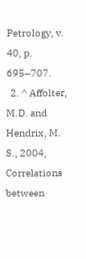Petrology, v. 40, p. 695–707.
  2. ^ Affolter, M.D. and Hendrix, M. S., 2004, Correlations between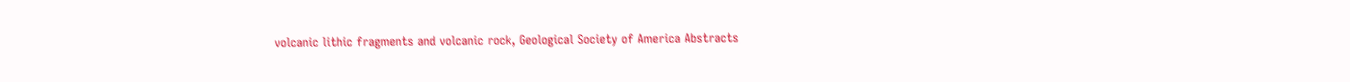volcanic lithic fragments and volcanic rock, Geological Society of America Abstracts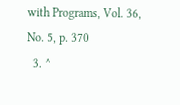with Programs, Vol. 36, No. 5, p. 370
  3. ^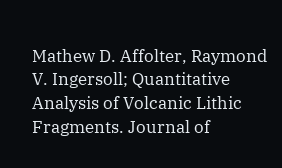Mathew D. Affolter, Raymond V. Ingersoll; Quantitative Analysis of Volcanic Lithic Fragments. Journal of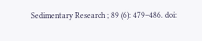Sedimentary Research ; 89 (6): 479–486. doi: